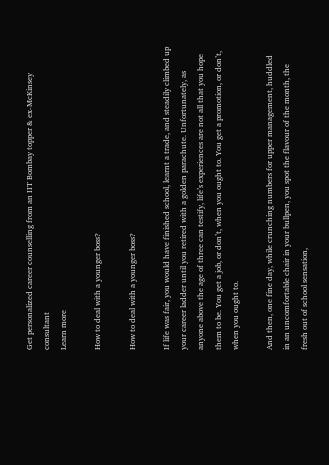Get personalized career counselling from an IIT Bombay topper & ex-McKinsey consultant
Learn more

How to deal with a younger boss?

How to deal with a younger boss?

If life was fair, you would have finished school, learnt a trade, and steadily climbed up your career ladder until you retired with a golden parachute. Unfortunately, as anyone above the age of three can testify, life’s experiences are not all that you hope them to be. You get a job, or don’t, when you ought to. You get a promotion, or don’t, when you ought to.

And then, one fine day, while crunching numbers for upper management, huddled in an uncomfortable chair in your bullpen, you spot the flavour of the month, the fresh out of school sensation,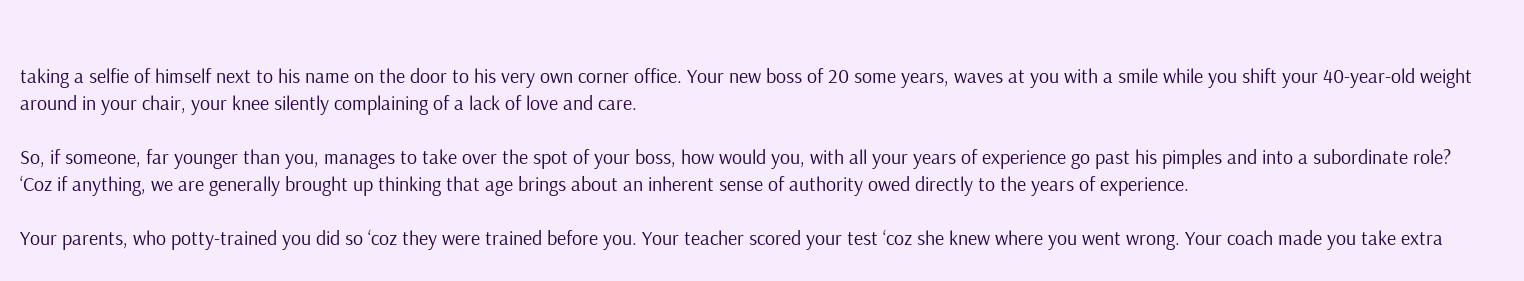taking a selfie of himself next to his name on the door to his very own corner office. Your new boss of 20 some years, waves at you with a smile while you shift your 40-year-old weight around in your chair, your knee silently complaining of a lack of love and care.

So, if someone, far younger than you, manages to take over the spot of your boss, how would you, with all your years of experience go past his pimples and into a subordinate role? ‘Coz if anything, we are generally brought up thinking that age brings about an inherent sense of authority owed directly to the years of experience.

Your parents, who potty-trained you did so ‘coz they were trained before you. Your teacher scored your test ‘coz she knew where you went wrong. Your coach made you take extra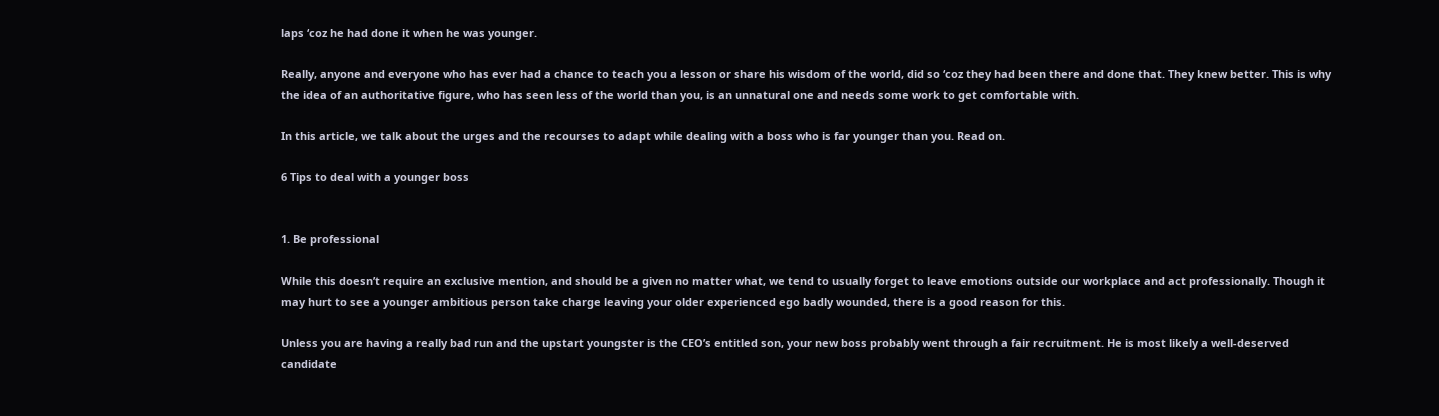laps ‘coz he had done it when he was younger.

Really, anyone and everyone who has ever had a chance to teach you a lesson or share his wisdom of the world, did so ‘coz they had been there and done that. They knew better. This is why the idea of an authoritative figure, who has seen less of the world than you, is an unnatural one and needs some work to get comfortable with.

In this article, we talk about the urges and the recourses to adapt while dealing with a boss who is far younger than you. Read on.

6 Tips to deal with a younger boss


1. Be professional

While this doesn’t require an exclusive mention, and should be a given no matter what, we tend to usually forget to leave emotions outside our workplace and act professionally. Though it may hurt to see a younger ambitious person take charge leaving your older experienced ego badly wounded, there is a good reason for this.

Unless you are having a really bad run and the upstart youngster is the CEO’s entitled son, your new boss probably went through a fair recruitment. He is most likely a well-deserved candidate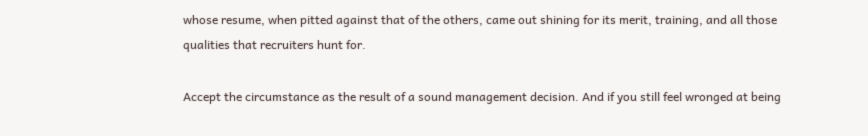whose resume, when pitted against that of the others, came out shining for its merit, training, and all those qualities that recruiters hunt for.

Accept the circumstance as the result of a sound management decision. And if you still feel wronged at being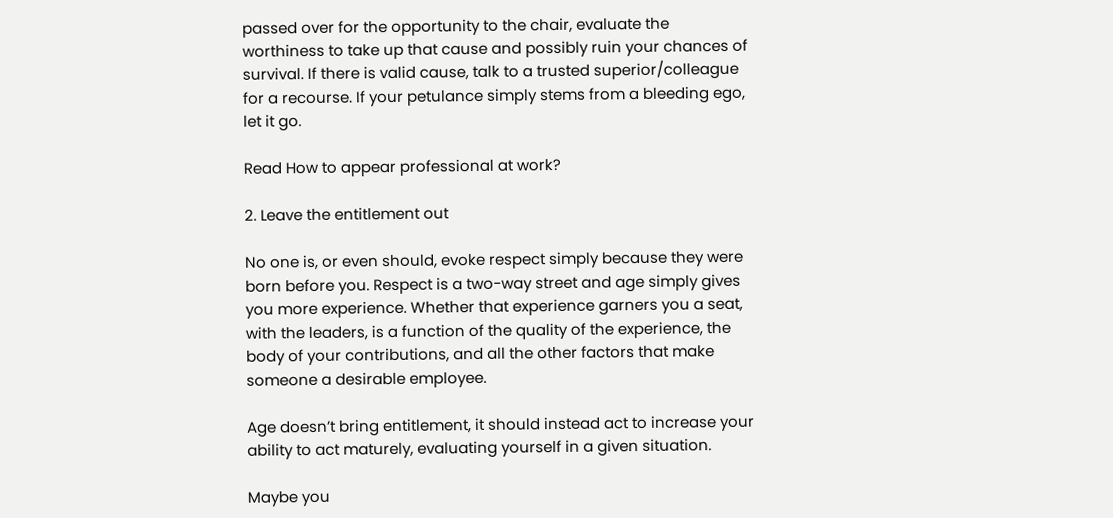passed over for the opportunity to the chair, evaluate the worthiness to take up that cause and possibly ruin your chances of survival. If there is valid cause, talk to a trusted superior/colleague for a recourse. If your petulance simply stems from a bleeding ego, let it go.

Read How to appear professional at work?

2. Leave the entitlement out

No one is, or even should, evoke respect simply because they were born before you. Respect is a two-way street and age simply gives you more experience. Whether that experience garners you a seat, with the leaders, is a function of the quality of the experience, the body of your contributions, and all the other factors that make someone a desirable employee.

Age doesn’t bring entitlement, it should instead act to increase your ability to act maturely, evaluating yourself in a given situation.

Maybe you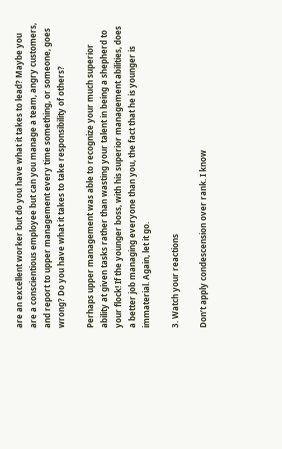are an excellent worker but do you have what it takes to lead? Maybe you are a conscientious employee but can you manage a team, angry customers, and report to upper management every time something, or someone, goes wrong? Do you have what it takes to take responsibility of others?

Perhaps upper management was able to recognize your much superior ability at given tasks rather than wasting your talent in being a shepherd to your flock! If the younger boss, with his superior management abilities, does a better job managing everyone than you, the fact that he is younger is immaterial. Again, let it go.

3. Watch your reactions

Don’t apply condescension over rank. I know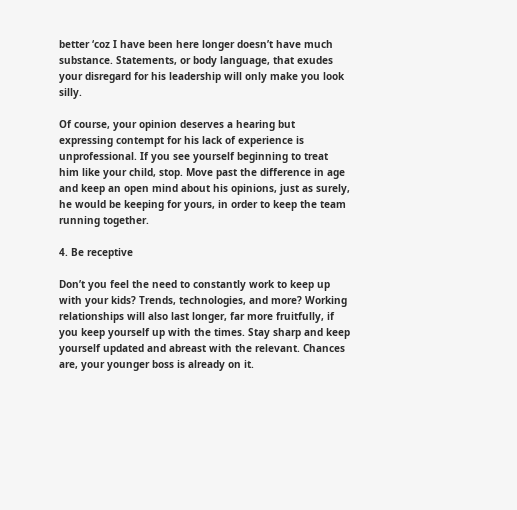better ‘coz I have been here longer doesn’t have much substance. Statements, or body language, that exudes your disregard for his leadership will only make you look silly.

Of course, your opinion deserves a hearing but expressing contempt for his lack of experience is unprofessional. If you see yourself beginning to treat him like your child, stop. Move past the difference in age and keep an open mind about his opinions, just as surely, he would be keeping for yours, in order to keep the team running together.

4. Be receptive

Don’t you feel the need to constantly work to keep up with your kids? Trends, technologies, and more? Working relationships will also last longer, far more fruitfully, if you keep yourself up with the times. Stay sharp and keep yourself updated and abreast with the relevant. Chances are, your younger boss is already on it.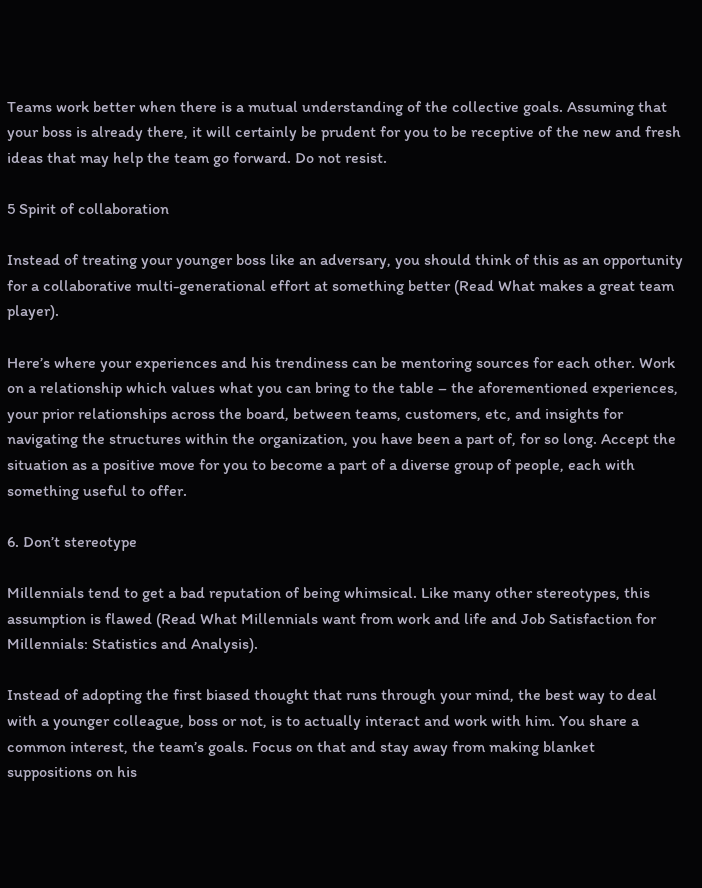Teams work better when there is a mutual understanding of the collective goals. Assuming that your boss is already there, it will certainly be prudent for you to be receptive of the new and fresh ideas that may help the team go forward. Do not resist.

5 Spirit of collaboration

Instead of treating your younger boss like an adversary, you should think of this as an opportunity for a collaborative multi-generational effort at something better (Read What makes a great team player).

Here’s where your experiences and his trendiness can be mentoring sources for each other. Work on a relationship which values what you can bring to the table – the aforementioned experiences, your prior relationships across the board, between teams, customers, etc, and insights for navigating the structures within the organization, you have been a part of, for so long. Accept the situation as a positive move for you to become a part of a diverse group of people, each with something useful to offer.

6. Don’t stereotype

Millennials tend to get a bad reputation of being whimsical. Like many other stereotypes, this assumption is flawed (Read What Millennials want from work and life and Job Satisfaction for Millennials: Statistics and Analysis).

Instead of adopting the first biased thought that runs through your mind, the best way to deal with a younger colleague, boss or not, is to actually interact and work with him. You share a common interest, the team’s goals. Focus on that and stay away from making blanket suppositions on his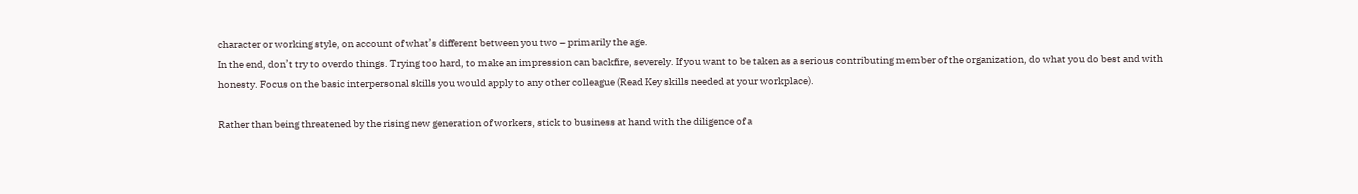character or working style, on account of what’s different between you two – primarily the age.
In the end, don’t try to overdo things. Trying too hard, to make an impression can backfire, severely. If you want to be taken as a serious contributing member of the organization, do what you do best and with honesty. Focus on the basic interpersonal skills you would apply to any other colleague (Read Key skills needed at your workplace).

Rather than being threatened by the rising new generation of workers, stick to business at hand with the diligence of a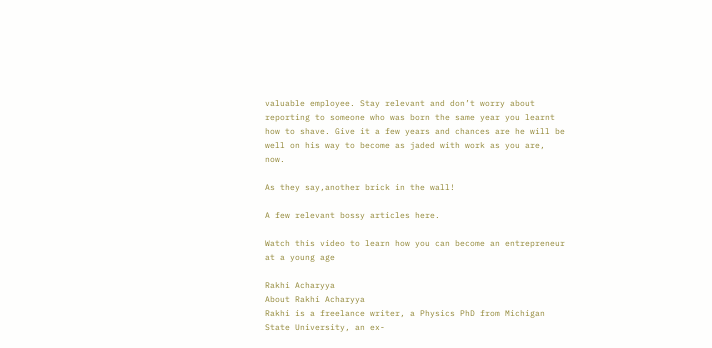valuable employee. Stay relevant and don’t worry about reporting to someone who was born the same year you learnt how to shave. Give it a few years and chances are he will be well on his way to become as jaded with work as you are, now.

As they say,another brick in the wall!

A few relevant bossy articles here.

Watch this video to learn how you can become an entrepreneur at a young age

Rakhi Acharyya
About Rakhi Acharyya
Rakhi is a freelance writer, a Physics PhD from Michigan State University, an ex-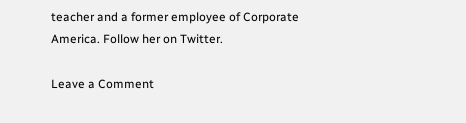teacher and a former employee of Corporate America. Follow her on Twitter.

Leave a Comment